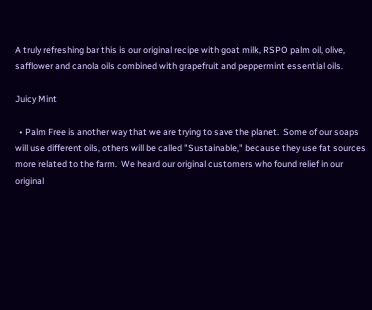A truly refreshing bar this is our original recipe with goat milk, RSPO palm oil, olive, safflower and canola oils combined with grapefruit and peppermint essential oils.

Juicy Mint

  • Palm Free is another way that we are trying to save the planet.  Some of our soaps will use different oils, others will be called "Sustainable," because they use fat sources more related to the farm.  We heard our original customers who found relief in our original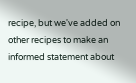recipe, but we've added on other recipes to make an informed statement about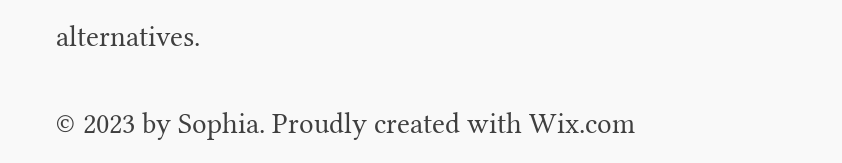alternatives.

© 2023 by Sophia. Proudly created with Wix.com